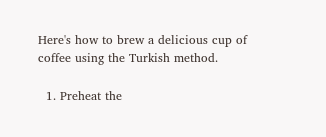Here's how to brew a delicious cup of coffee using the Turkish method.

  1. Preheat the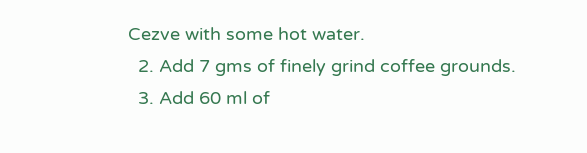Cezve with some hot water.
  2. Add 7 gms of finely grind coffee grounds.
  3. Add 60 ml of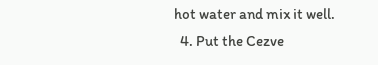hot water and mix it well.
  4. Put the Cezve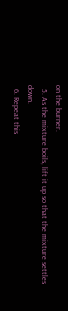on the burner.
  5. As the mixture boils, lift it up so that the mixture settles down.
  6. Repeat this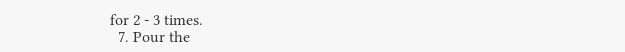for 2 - 3 times.
  7. Pour the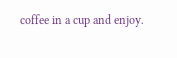coffee in a cup and enjoy.